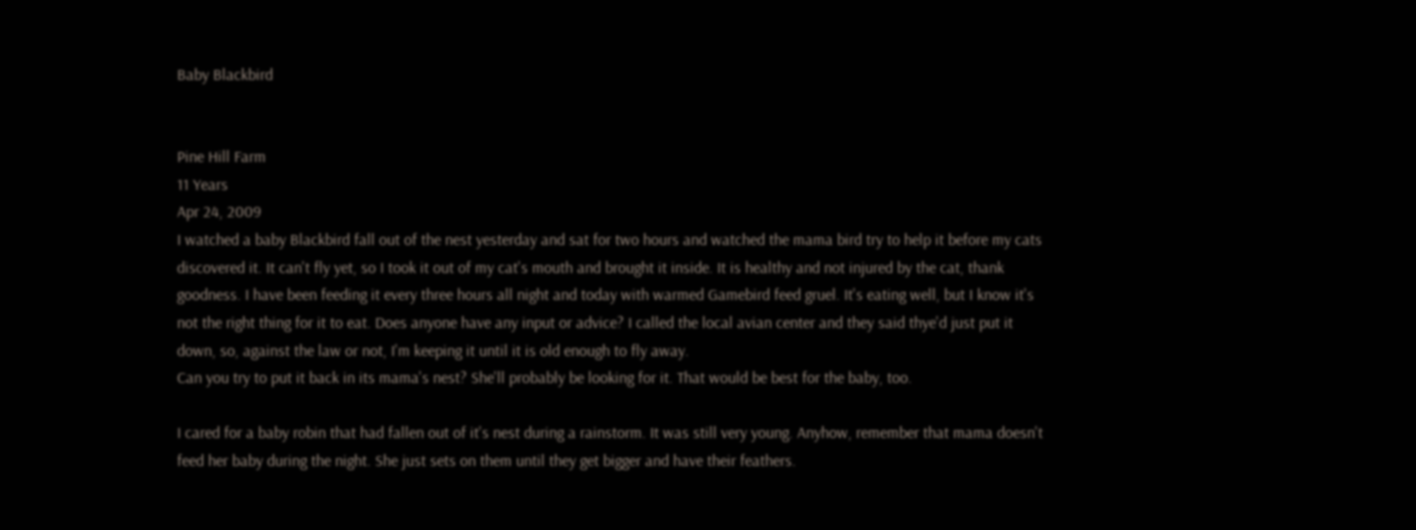Baby Blackbird


Pine Hill Farm
11 Years
Apr 24, 2009
I watched a baby Blackbird fall out of the nest yesterday and sat for two hours and watched the mama bird try to help it before my cats discovered it. It can't fly yet, so I took it out of my cat's mouth and brought it inside. It is healthy and not injured by the cat, thank goodness. I have been feeding it every three hours all night and today with warmed Gamebird feed gruel. It's eating well, but I know it's not the right thing for it to eat. Does anyone have any input or advice? I called the local avian center and they said thye'd just put it down, so, against the law or not, I'm keeping it until it is old enough to fly away.
Can you try to put it back in its mama's nest? She'll probably be looking for it. That would be best for the baby, too.

I cared for a baby robin that had fallen out of it's nest during a rainstorm. It was still very young. Anyhow, remember that mama doesn't feed her baby during the night. She just sets on them until they get bigger and have their feathers.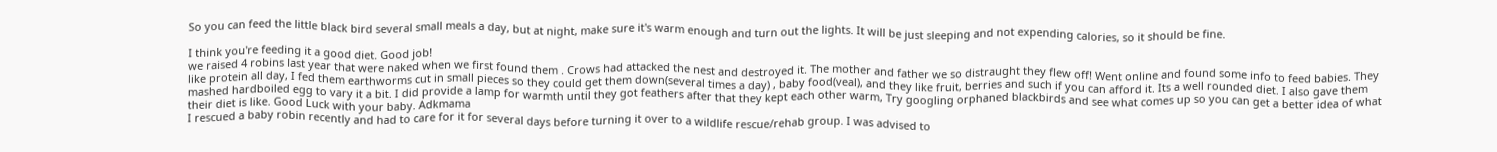So you can feed the little black bird several small meals a day, but at night, make sure it's warm enough and turn out the lights. It will be just sleeping and not expending calories, so it should be fine.

I think you're feeding it a good diet. Good job!
we raised 4 robins last year that were naked when we first found them . Crows had attacked the nest and destroyed it. The mother and father we so distraught they flew off! Went online and found some info to feed babies. They like protein all day, I fed them earthworms cut in small pieces so they could get them down(several times a day) , baby food(veal), and they like fruit, berries and such if you can afford it. Its a well rounded diet. I also gave them mashed hardboiled egg to vary it a bit. I did provide a lamp for warmth until they got feathers after that they kept each other warm, Try googling orphaned blackbirds and see what comes up so you can get a better idea of what their diet is like. Good Luck with your baby. Adkmama
I rescued a baby robin recently and had to care for it for several days before turning it over to a wildlife rescue/rehab group. I was advised to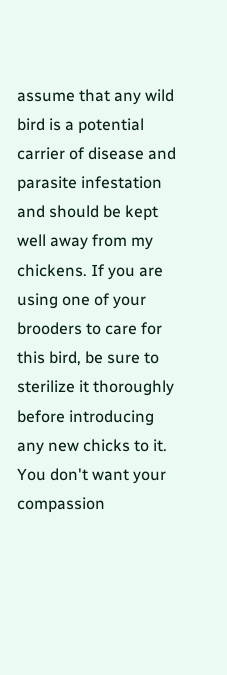assume that any wild bird is a potential carrier of disease and parasite infestation and should be kept well away from my chickens. If you are using one of your brooders to care for this bird, be sure to sterilize it thoroughly before introducing any new chicks to it. You don't want your compassion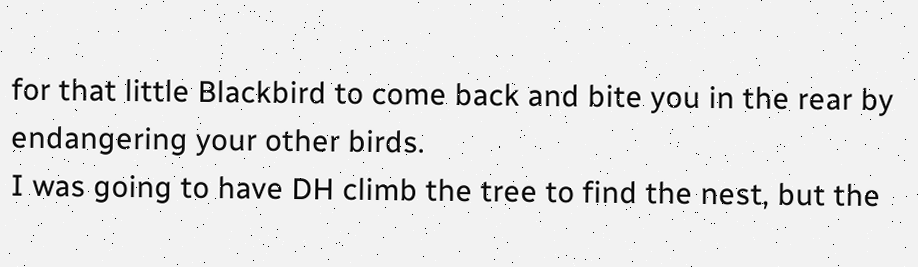for that little Blackbird to come back and bite you in the rear by endangering your other birds.
I was going to have DH climb the tree to find the nest, but the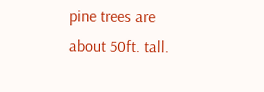pine trees are about 50ft. tall.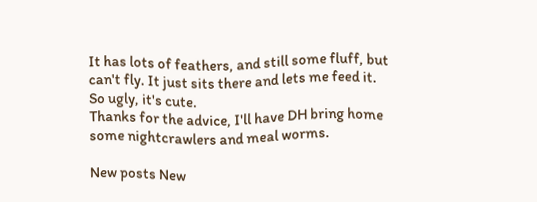It has lots of feathers, and still some fluff, but can't fly. It just sits there and lets me feed it. So ugly, it's cute.
Thanks for the advice, I'll have DH bring home some nightcrawlers and meal worms.

New posts New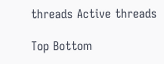threads Active threads

Top Bottom